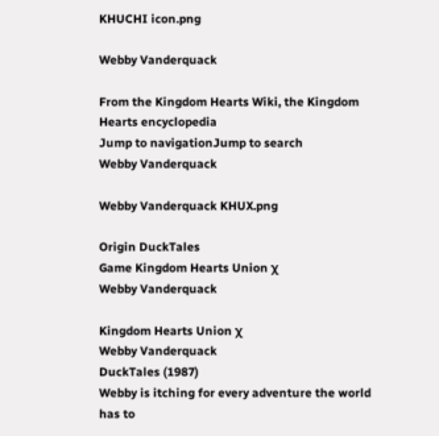KHUCHI icon.png

Webby Vanderquack

From the Kingdom Hearts Wiki, the Kingdom Hearts encyclopedia
Jump to navigationJump to search
Webby Vanderquack

Webby Vanderquack KHUX.png

Origin DuckTales
Game Kingdom Hearts Union χ
Webby Vanderquack

Kingdom Hearts Union χ
Webby Vanderquack
DuckTales (1987)
Webby is itching for every adventure the world has to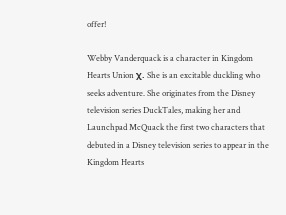offer!

Webby Vanderquack is a character in Kingdom Hearts Union χ. She is an excitable duckling who seeks adventure. She originates from the Disney television series DuckTales, making her and Launchpad McQuack the first two characters that debuted in a Disney television series to appear in the Kingdom Hearts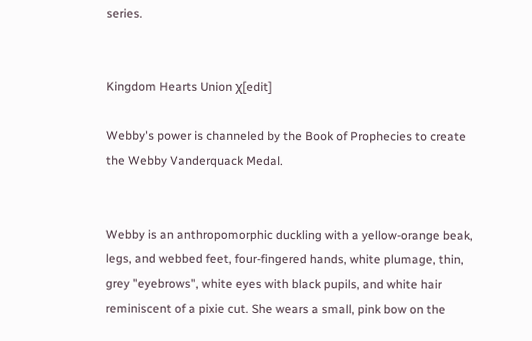series.


Kingdom Hearts Union χ[edit]

Webby's power is channeled by the Book of Prophecies to create the Webby Vanderquack Medal.


Webby is an anthropomorphic duckling with a yellow-orange beak, legs, and webbed feet, four-fingered hands, white plumage, thin, grey "eyebrows", white eyes with black pupils, and white hair reminiscent of a pixie cut. She wears a small, pink bow on the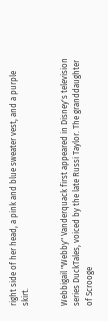right side of her head, a pink and blue sweater vest, and a purple skirt.


Webbigail "Webby" Vanderquack first appeared in Disney's television series DuckTales, voiced by the late Russi Taylor. The granddaughter of Scrooge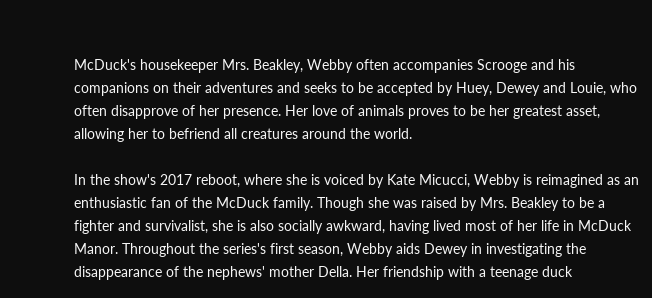McDuck's housekeeper Mrs. Beakley, Webby often accompanies Scrooge and his companions on their adventures and seeks to be accepted by Huey, Dewey and Louie, who often disapprove of her presence. Her love of animals proves to be her greatest asset, allowing her to befriend all creatures around the world.

In the show's 2017 reboot, where she is voiced by Kate Micucci, Webby is reimagined as an enthusiastic fan of the McDuck family. Though she was raised by Mrs. Beakley to be a fighter and survivalist, she is also socially awkward, having lived most of her life in McDuck Manor. Throughout the series's first season, Webby aids Dewey in investigating the disappearance of the nephews' mother Della. Her friendship with a teenage duck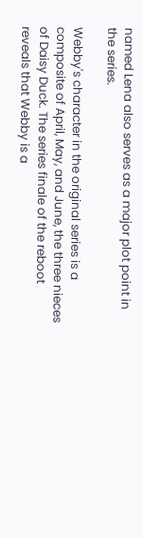named Lena also serves as a major plot point in the series.

Webby's character in the original series is a composite of April, May, and June, the three nieces of Daisy Duck. The series finale of the reboot reveals that Webby is a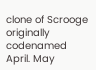clone of Scrooge originally codenamed April. May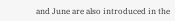and June are also introduced in the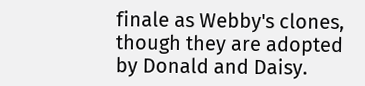finale as Webby's clones, though they are adopted by Donald and Daisy.